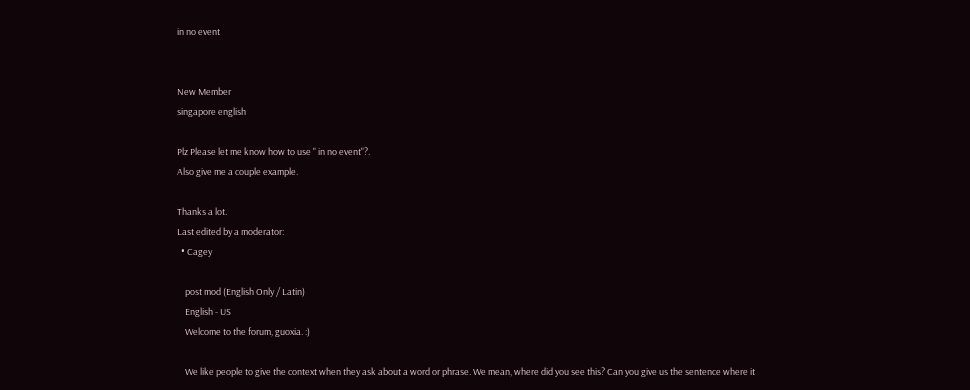in no event


New Member
singapore english

Plz Please let me know how to use " in no event"?.
Also give me a couple example.

Thanks a lot.
Last edited by a moderator:
  • Cagey

    post mod (English Only / Latin)
    English - US
    Welcome to the forum, guoxia. :)

    We like people to give the context when they ask about a word or phrase. We mean, where did you see this? Can you give us the sentence where it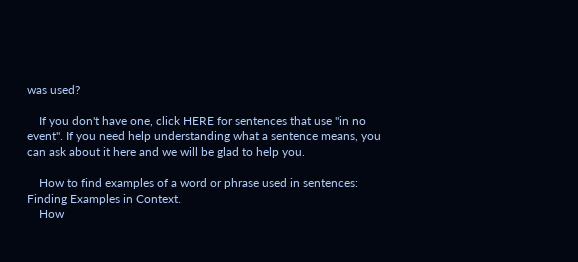was used?

    If you don't have one, click HERE for sentences that use "in no event". If you need help understanding what a sentence means, you can ask about it here and we will be glad to help you.

    How to find examples of a word or phrase used in sentences: Finding Examples in Context.
    How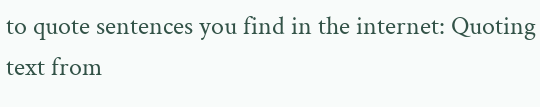to quote sentences you find in the internet: Quoting text from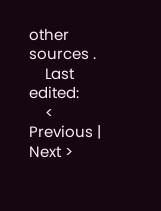other sources .
    Last edited:
    < Previous | Next >